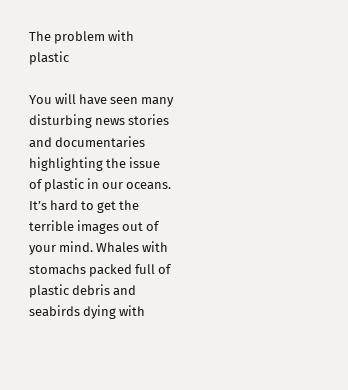The problem with plastic

You will have seen many disturbing news stories and documentaries highlighting the issue of plastic in our oceans. It’s hard to get the terrible images out of your mind. Whales with stomachs packed full of plastic debris and seabirds dying with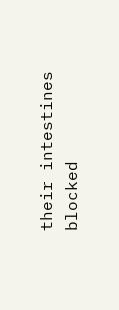their intestines blocked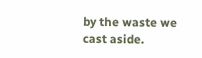by the waste we cast aside.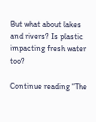But what about lakes and rivers? Is plastic impacting fresh water too?

Continue reading “The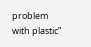problem with plastic”